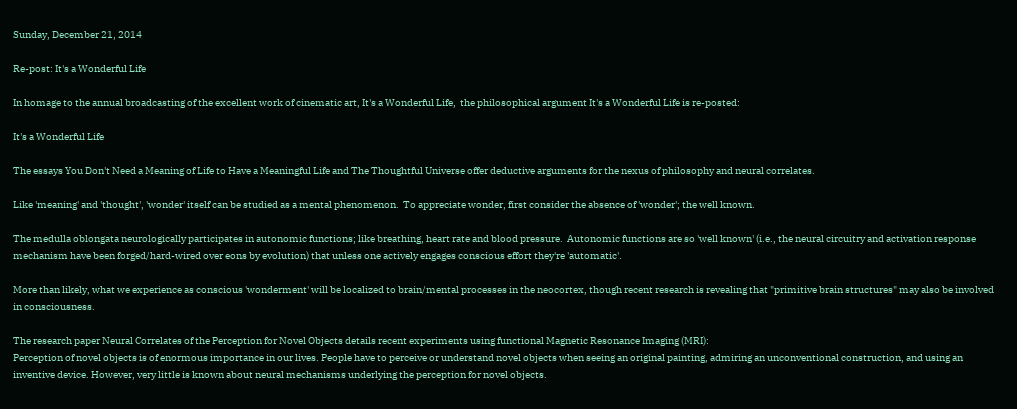Sunday, December 21, 2014

Re-post: It's a Wonderful Life

In homage to the annual broadcasting of the excellent work of cinematic art, It's a Wonderful Life,  the philosophical argument It's a Wonderful Life is re-posted:

It's a Wonderful Life

The essays You Don't Need a Meaning of Life to Have a Meaningful Life and The Thoughtful Universe offer deductive arguments for the nexus of philosophy and neural correlates.

Like 'meaning' and 'thought', 'wonder' itself can be studied as a mental phenomenon.  To appreciate wonder, first consider the absence of 'wonder'; the well known.

The medulla oblongata neurologically participates in autonomic functions; like breathing, heart rate and blood pressure.  Autonomic functions are so 'well known' (i.e., the neural circuitry and activation response mechanism have been forged/hard-wired over eons by evolution) that unless one actively engages conscious effort they're 'automatic'.

More than likely, what we experience as conscious 'wonderment' will be localized to brain/mental processes in the neocortex, though recent research is revealing that "primitive brain structures" may also be involved in consciousness.

The research paper Neural Correlates of the Perception for Novel Objects details recent experiments using functional Magnetic Resonance Imaging (MRI):
Perception of novel objects is of enormous importance in our lives. People have to perceive or understand novel objects when seeing an original painting, admiring an unconventional construction, and using an inventive device. However, very little is known about neural mechanisms underlying the perception for novel objects.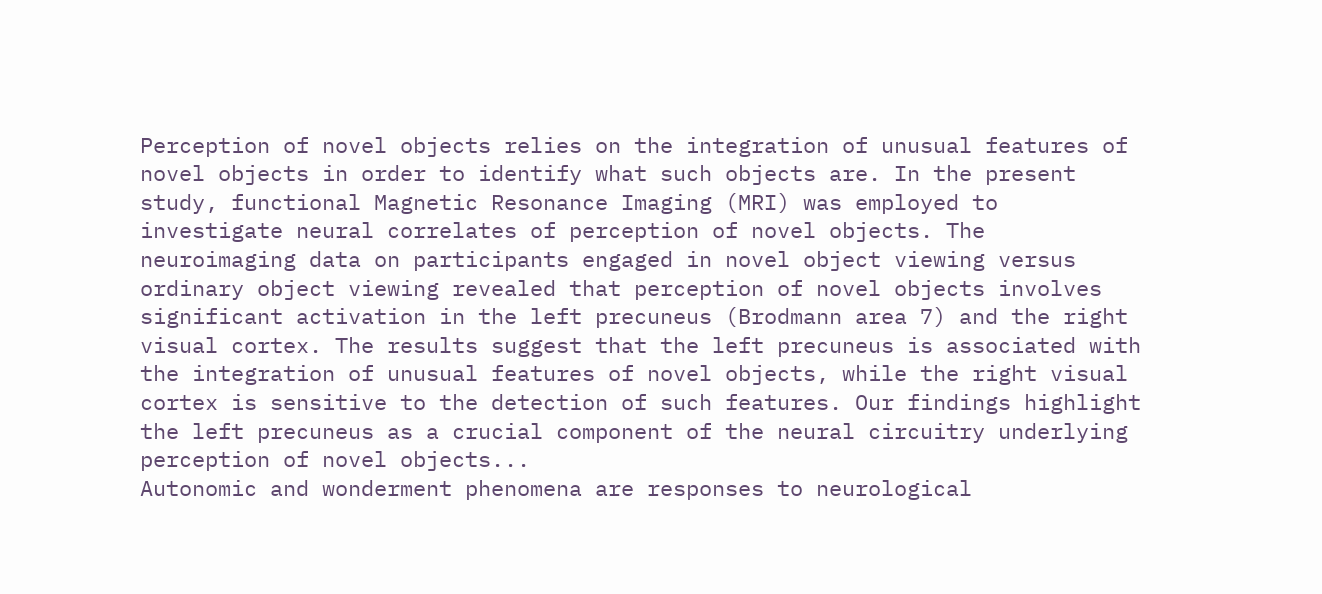Perception of novel objects relies on the integration of unusual features of novel objects in order to identify what such objects are. In the present study, functional Magnetic Resonance Imaging (MRI) was employed to investigate neural correlates of perception of novel objects. The neuroimaging data on participants engaged in novel object viewing versus ordinary object viewing revealed that perception of novel objects involves significant activation in the left precuneus (Brodmann area 7) and the right visual cortex. The results suggest that the left precuneus is associated with the integration of unusual features of novel objects, while the right visual cortex is sensitive to the detection of such features. Our findings highlight the left precuneus as a crucial component of the neural circuitry underlying perception of novel objects...
Autonomic and wonderment phenomena are responses to neurological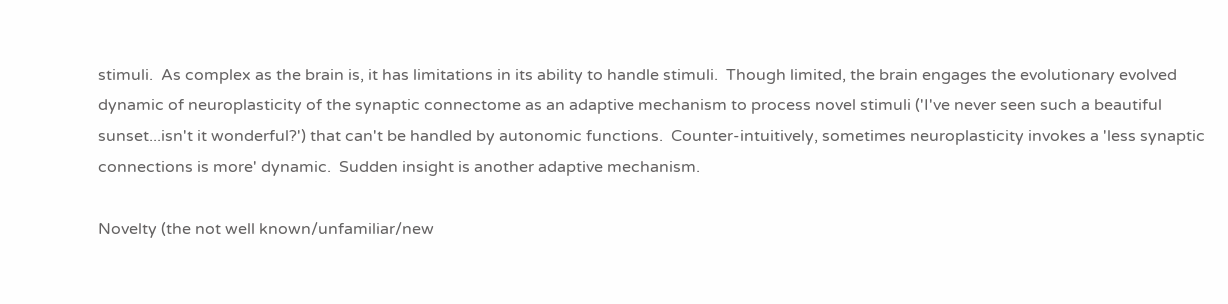stimuli.  As complex as the brain is, it has limitations in its ability to handle stimuli.  Though limited, the brain engages the evolutionary evolved dynamic of neuroplasticity of the synaptic connectome as an adaptive mechanism to process novel stimuli ('I've never seen such a beautiful sunset...isn't it wonderful?') that can't be handled by autonomic functions.  Counter-intuitively, sometimes neuroplasticity invokes a 'less synaptic connections is more' dynamic.  Sudden insight is another adaptive mechanism.

Novelty (the not well known/unfamiliar/new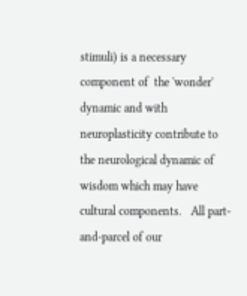stimuli) is a necessary component of  the 'wonder' dynamic and with neuroplasticity contribute to the neurological dynamic of wisdom which may have cultural components.   All part-and-parcel of our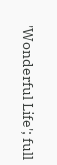'Wonderful Life'; full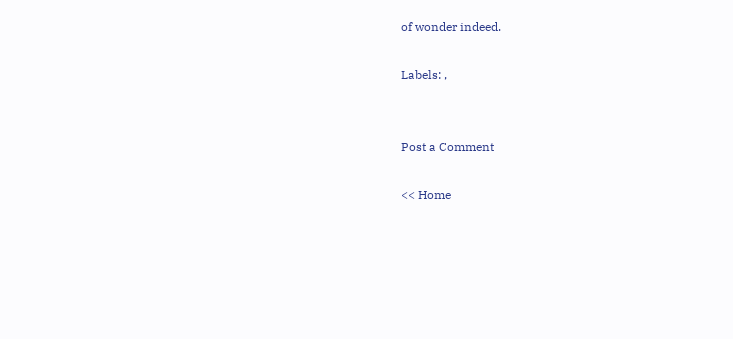of wonder indeed.

Labels: ,


Post a Comment

<< Home